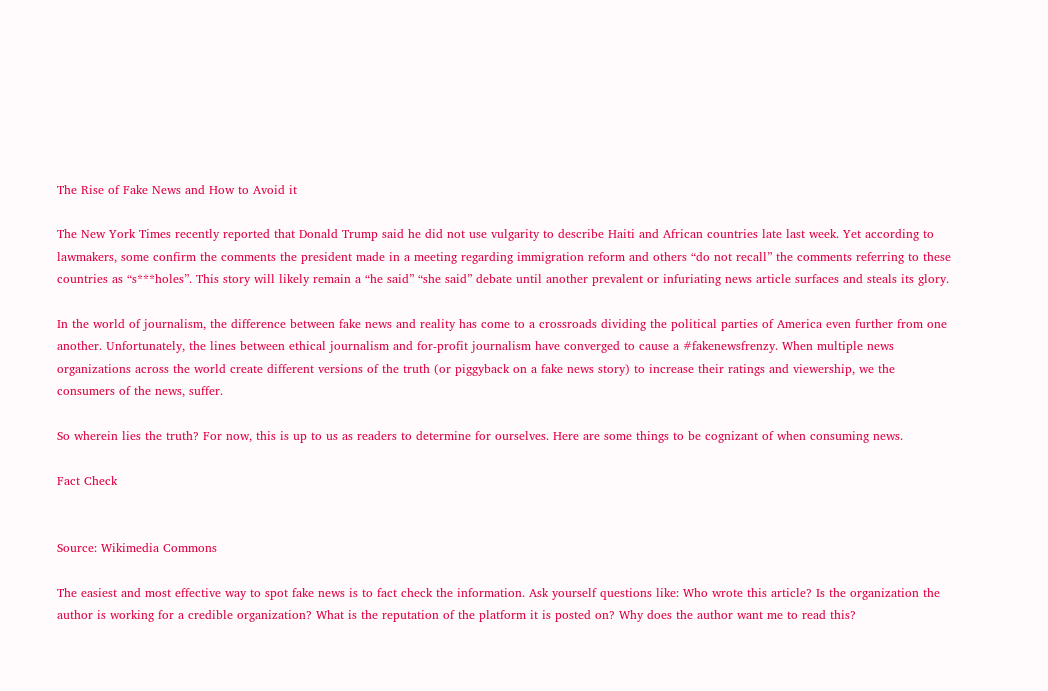The Rise of Fake News and How to Avoid it

The New York Times recently reported that Donald Trump said he did not use vulgarity to describe Haiti and African countries late last week. Yet according to lawmakers, some confirm the comments the president made in a meeting regarding immigration reform and others “do not recall” the comments referring to these countries as “s***holes”. This story will likely remain a “he said” “she said” debate until another prevalent or infuriating news article surfaces and steals its glory.

In the world of journalism, the difference between fake news and reality has come to a crossroads dividing the political parties of America even further from one another. Unfortunately, the lines between ethical journalism and for-profit journalism have converged to cause a #fakenewsfrenzy. When multiple news organizations across the world create different versions of the truth (or piggyback on a fake news story) to increase their ratings and viewership, we the consumers of the news, suffer.

So wherein lies the truth? For now, this is up to us as readers to determine for ourselves. Here are some things to be cognizant of when consuming news.

Fact Check


Source: Wikimedia Commons

The easiest and most effective way to spot fake news is to fact check the information. Ask yourself questions like: Who wrote this article? Is the organization the author is working for a credible organization? What is the reputation of the platform it is posted on? Why does the author want me to read this?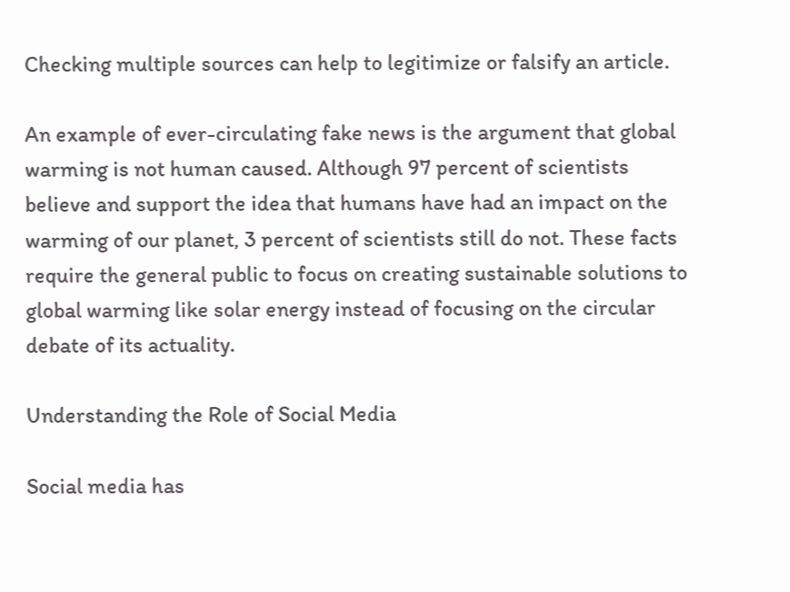Checking multiple sources can help to legitimize or falsify an article.

An example of ever-circulating fake news is the argument that global warming is not human caused. Although 97 percent of scientists believe and support the idea that humans have had an impact on the warming of our planet, 3 percent of scientists still do not. These facts require the general public to focus on creating sustainable solutions to global warming like solar energy instead of focusing on the circular debate of its actuality.

Understanding the Role of Social Media

Social media has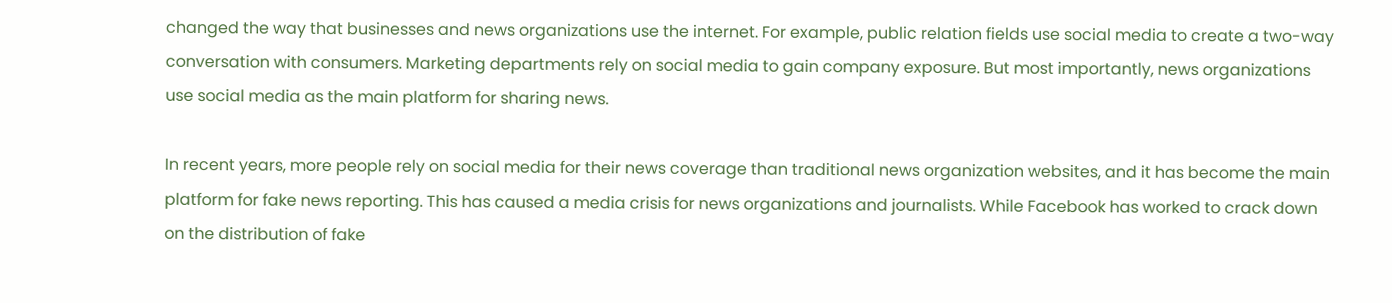changed the way that businesses and news organizations use the internet. For example, public relation fields use social media to create a two-way conversation with consumers. Marketing departments rely on social media to gain company exposure. But most importantly, news organizations use social media as the main platform for sharing news.

In recent years, more people rely on social media for their news coverage than traditional news organization websites, and it has become the main platform for fake news reporting. This has caused a media crisis for news organizations and journalists. While Facebook has worked to crack down on the distribution of fake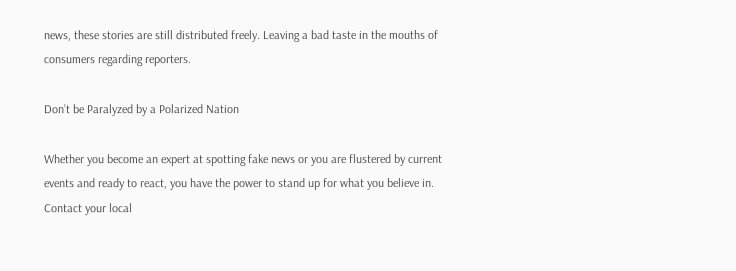news, these stories are still distributed freely. Leaving a bad taste in the mouths of consumers regarding reporters.

Don’t be Paralyzed by a Polarized Nation

Whether you become an expert at spotting fake news or you are flustered by current events and ready to react, you have the power to stand up for what you believe in. Contact your local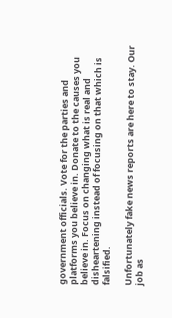government officials. Vote for the parties and platforms you believe in. Donate to the causes you believe in. Focus on changing what is real and disheartening instead of focusing on that which is falsified.

Unfortunately fake news reports are here to stay. Our job as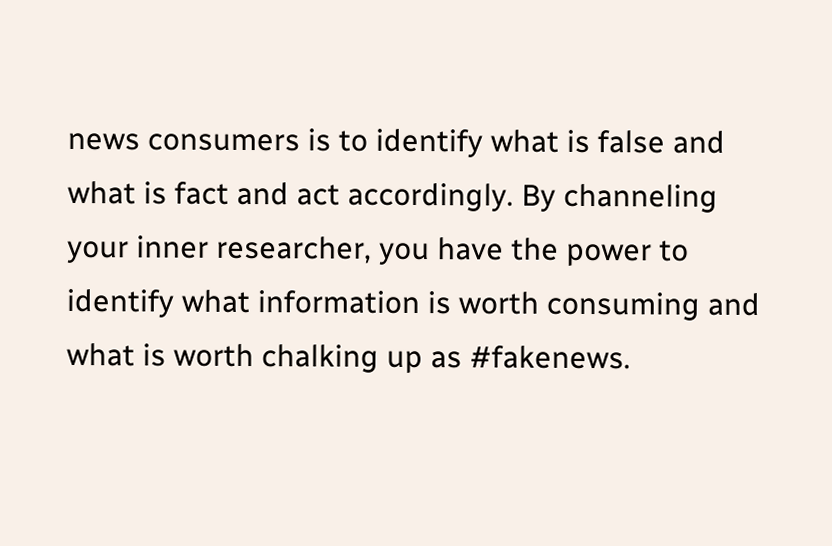news consumers is to identify what is false and what is fact and act accordingly. By channeling your inner researcher, you have the power to identify what information is worth consuming and what is worth chalking up as #fakenews.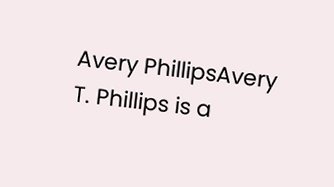Avery PhillipsAvery T. Phillips is a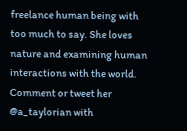freelance human being with too much to say. She loves nature and examining human interactions with the world. Comment or tweet her @a_taylorian with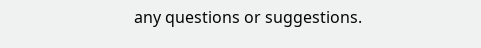any questions or suggestions.